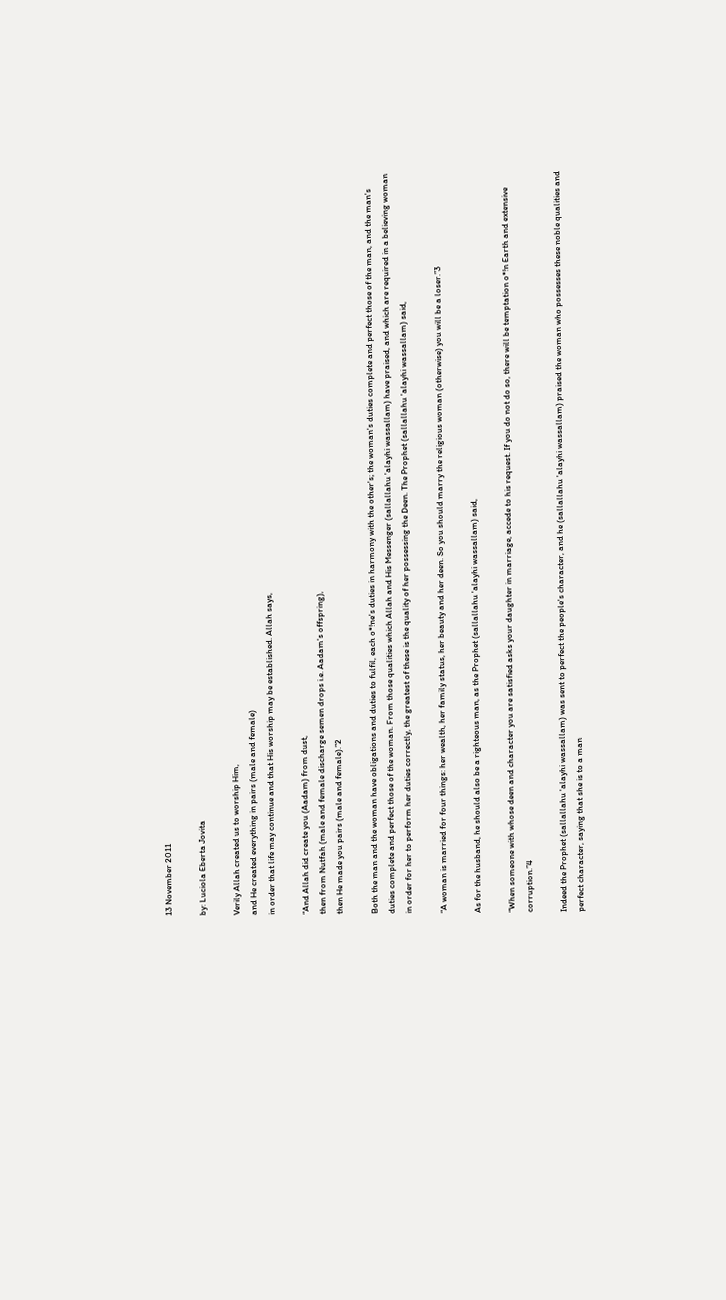13 November 2011

by: Luciola Eberta Jovita

Verily Allah created us to worship Him,
and He created everything in pairs (male and female)
in order that life may continue and that His worship may be established. Allah says,

“And Allah did create you (Aadam) from dust,
then from Nutfah (male and female discharge semen drops i.e. Aadam's offspring),
then He made you pairs (male and female).”2

Both the man and the woman have obligations and duties to fulfil, each o*!ne's duties in harmony with the other's; the woman's duties complete and perfect those of the man, and the man's duties complete and perfect those of the woman. From those qualities which Allah and His Messenger (sallallahu 'alayhi wassallam) have praised, and which are required in a believing woman in order for her to perform her duties correctly, the greatest of these is the quality of her possessing the Deen. The Prophet (sallallahu 'alayhi wassallam) said,

“A woman is married for four things: her wealth, her family status, her beauty and her deen. So you should marry the religious woman (otherwise) you will be a loser.”3

As for the husband, he should also be a righteous man, as the Prophet (sallallahu 'alayhi wassallam) said,

“When someone with whose deen and character you are satisfied asks your daughter in marriage, accede to his request. If you do not do so, there will be temptation o*!n Earth and extensive corruption.”4

Indeed the Prophet (sallallahu 'alayhi wassallam) was sent to perfect the people's character, and he (sallallahu 'alayhi wassallam) praised the woman who possesses these noble qualities and perfect character, saying that she is to a man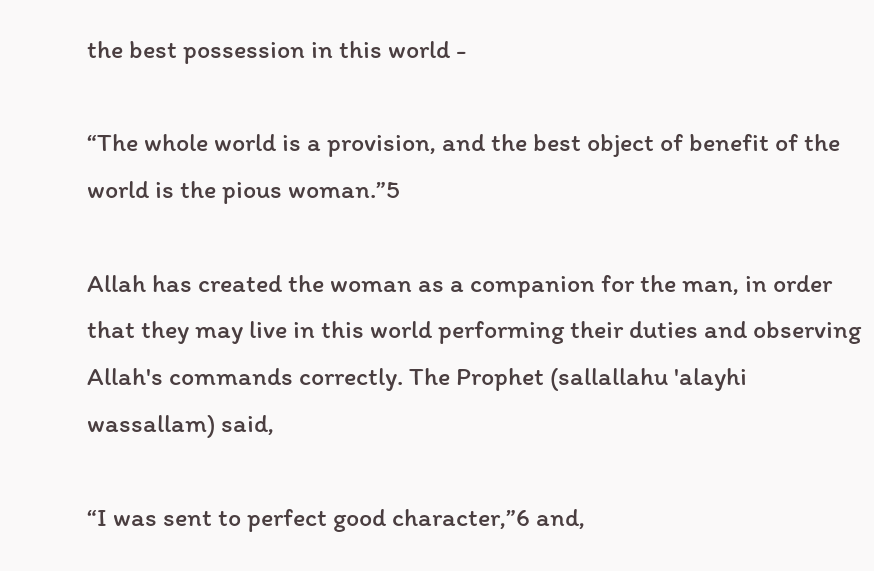the best possession in this world -

“The whole world is a provision, and the best object of benefit of the world is the pious woman.”5

Allah has created the woman as a companion for the man, in order that they may live in this world performing their duties and observing Allah's commands correctly. The Prophet (sallallahu 'alayhi wassallam) said,

“I was sent to perfect good character,”6 and,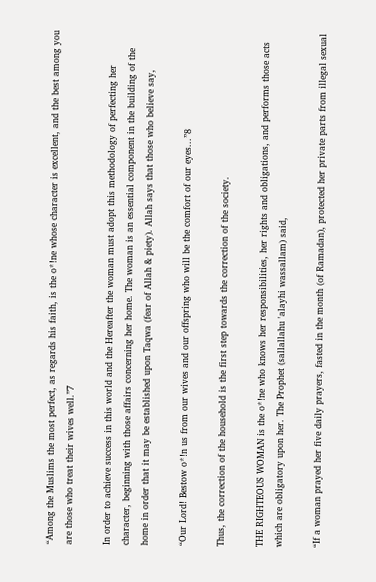“Among the Muslims the most perfect, as regards his faith, is the o*!ne whose character is excellent, and the best among you are those who treat their wives well.”7

In order to achieve success in this world and the Hereafter the woman must adopt this methodology of perfecting her character, beginning with those affairs concerning her home. The woman is an essential component in the building of the home in order that it may be established upon Taqwa (fear of Allah & piety). Allah says that those who believe say,

“Our Lord! Bestow o*!n us from our wives and our offspring who will be the comfort of our eyes...”8

Thus, the correction of the household is the first step towards the correction of the society.

THE RIGHTEOUS WOMAN is the o*!ne who knows her responsibilities, her rights and obligations, and performs those acts which are obligatory upon her. The Prophet (sallallahu 'alayhi wassallam) said,

“If a woman prayed her five daily prayers, fasted in the month (of Ramadan), protected her private parts from illegal sexual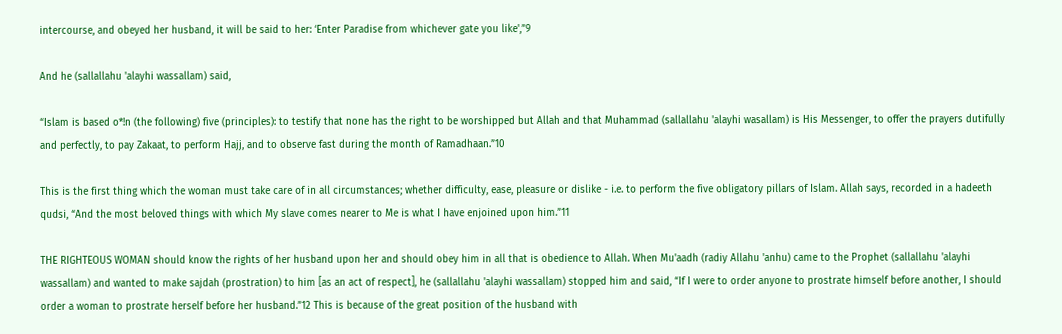intercourse, and obeyed her husband, it will be said to her: ‘Enter Paradise from whichever gate you like',”9

And he (sallallahu 'alayhi wassallam) said,

“Islam is based o*!n (the following) five (principles): to testify that none has the right to be worshipped but Allah and that Muhammad (sallallahu 'alayhi wasallam) is His Messenger, to offer the prayers dutifully and perfectly, to pay Zakaat, to perform Hajj, and to observe fast during the month of Ramadhaan.”10

This is the first thing which the woman must take care of in all circumstances; whether difficulty, ease, pleasure or dislike - i.e. to perform the five obligatory pillars of Islam. Allah says, recorded in a hadeeth qudsi, “And the most beloved things with which My slave comes nearer to Me is what I have enjoined upon him.”11

THE RIGHTEOUS WOMAN should know the rights of her husband upon her and should obey him in all that is obedience to Allah. When Mu'aadh (radiy Allahu 'anhu) came to the Prophet (sallallahu 'alayhi wassallam) and wanted to make sajdah (prostration) to him [as an act of respect], he (sallallahu 'alayhi wassallam) stopped him and said, “If I were to order anyone to prostrate himself before another, I should order a woman to prostrate herself before her husband.”12 This is because of the great position of the husband with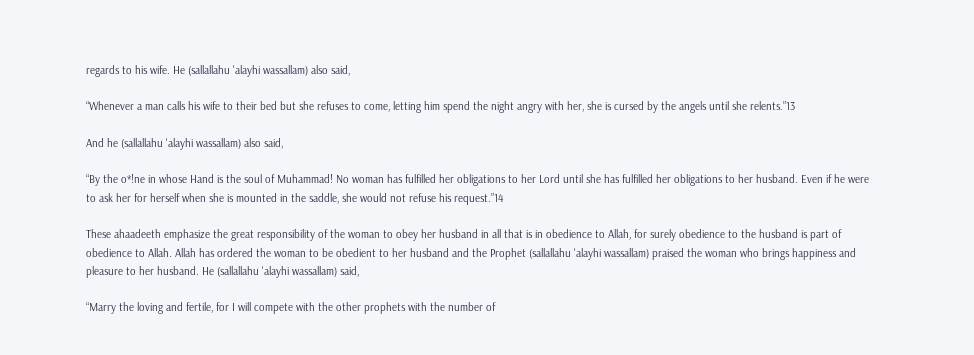regards to his wife. He (sallallahu 'alayhi wassallam) also said,

“Whenever a man calls his wife to their bed but she refuses to come, letting him spend the night angry with her, she is cursed by the angels until she relents.”13

And he (sallallahu 'alayhi wassallam) also said,

“By the o*!ne in whose Hand is the soul of Muhammad! No woman has fulfilled her obligations to her Lord until she has fulfilled her obligations to her husband. Even if he were to ask her for herself when she is mounted in the saddle, she would not refuse his request.”14

These ahaadeeth emphasize the great responsibility of the woman to obey her husband in all that is in obedience to Allah, for surely obedience to the husband is part of obedience to Allah. Allah has ordered the woman to be obedient to her husband and the Prophet (sallallahu 'alayhi wassallam) praised the woman who brings happiness and pleasure to her husband. He (sallallahu 'alayhi wassallam) said,

“Marry the loving and fertile, for I will compete with the other prophets with the number of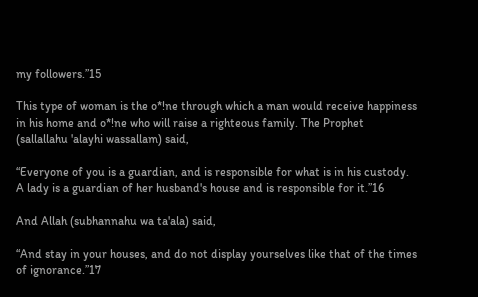my followers.”15

This type of woman is the o*!ne through which a man would receive happiness in his home and o*!ne who will raise a righteous family. The Prophet (sallallahu 'alayhi wassallam) said,

“Everyone of you is a guardian, and is responsible for what is in his custody. A lady is a guardian of her husband's house and is responsible for it.”16

And Allah (subhannahu wa ta'ala) said,

“And stay in your houses, and do not display yourselves like that of the times of ignorance.”17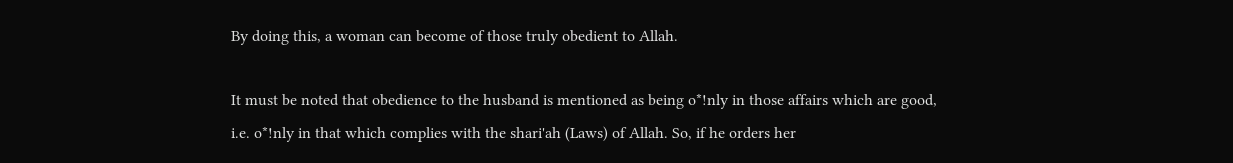By doing this, a woman can become of those truly obedient to Allah.

It must be noted that obedience to the husband is mentioned as being o*!nly in those affairs which are good, i.e. o*!nly in that which complies with the shari'ah (Laws) of Allah. So, if he orders her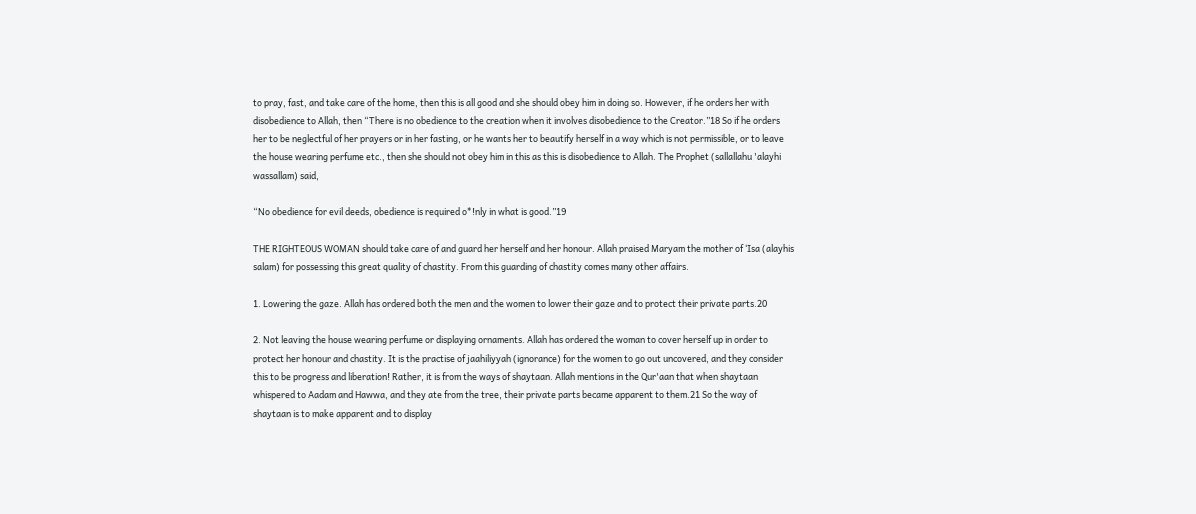to pray, fast, and take care of the home, then this is all good and she should obey him in doing so. However, if he orders her with disobedience to Allah, then “There is no obedience to the creation when it involves disobedience to the Creator.”18 So if he orders her to be neglectful of her prayers or in her fasting, or he wants her to beautify herself in a way which is not permissible, or to leave the house wearing perfume etc., then she should not obey him in this as this is disobedience to Allah. The Prophet (sallallahu 'alayhi wassallam) said,

“No obedience for evil deeds, obedience is required o*!nly in what is good.”19

THE RIGHTEOUS WOMAN should take care of and guard her herself and her honour. Allah praised Maryam the mother of ‘Isa (alayhis salam) for possessing this great quality of chastity. From this guarding of chastity comes many other affairs.

1. Lowering the gaze. Allah has ordered both the men and the women to lower their gaze and to protect their private parts.20

2. Not leaving the house wearing perfume or displaying ornaments. Allah has ordered the woman to cover herself up in order to protect her honour and chastity. It is the practise of jaahiliyyah (ignorance) for the women to go out uncovered, and they consider this to be progress and liberation! Rather, it is from the ways of shaytaan. Allah mentions in the Qur'aan that when shaytaan whispered to Aadam and Hawwa, and they ate from the tree, their private parts became apparent to them.21 So the way of shaytaan is to make apparent and to display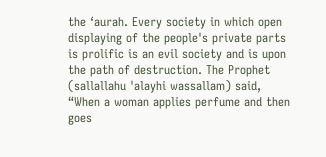the ‘aurah. Every society in which open displaying of the people's private parts is prolific is an evil society and is upon the path of destruction. The Prophet (sallallahu 'alayhi wassallam) said, “When a woman applies perfume and then goes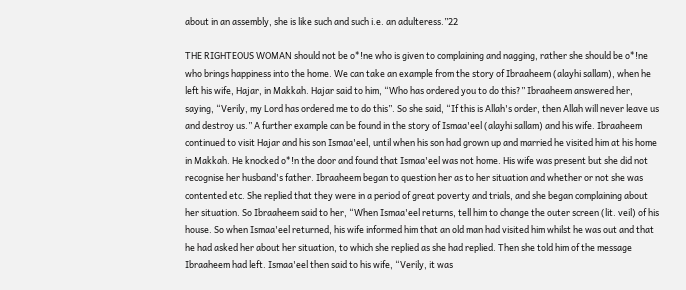about in an assembly, she is like such and such i.e. an adulteress.”22

THE RIGHTEOUS WOMAN should not be o*!ne who is given to complaining and nagging, rather she should be o*!ne who brings happiness into the home. We can take an example from the story of Ibraaheem (alayhi sallam), when he left his wife, Hajar, in Makkah. Hajar said to him, “Who has ordered you to do this?” Ibraaheem answered her, saying, “Verily, my Lord has ordered me to do this”. So she said, “If this is Allah's order, then Allah will never leave us and destroy us.” A further example can be found in the story of Ismaa'eel (alayhi sallam) and his wife. Ibraaheem continued to visit Hajar and his son Ismaa'eel, until when his son had grown up and married he visited him at his home in Makkah. He knocked o*!n the door and found that Ismaa'eel was not home. His wife was present but she did not recognise her husband's father. Ibraaheem began to question her as to her situation and whether or not she was contented etc. She replied that they were in a period of great poverty and trials, and she began complaining about her situation. So Ibraaheem said to her, “When Ismaa'eel returns, tell him to change the outer screen (lit. veil) of his house. So when Ismaa'eel returned, his wife informed him that an old man had visited him whilst he was out and that he had asked her about her situation, to which she replied as she had replied. Then she told him of the message Ibraaheem had left. Ismaa'eel then said to his wife, “Verily, it was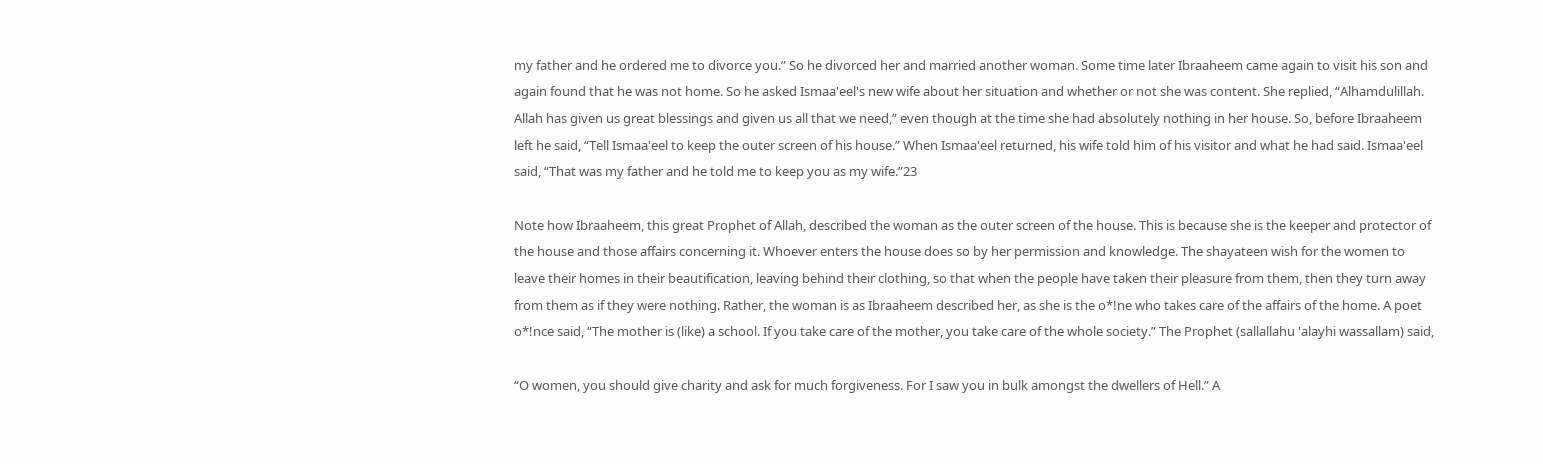my father and he ordered me to divorce you.” So he divorced her and married another woman. Some time later Ibraaheem came again to visit his son and again found that he was not home. So he asked Ismaa'eel's new wife about her situation and whether or not she was content. She replied, “Alhamdulillah. Allah has given us great blessings and given us all that we need,” even though at the time she had absolutely nothing in her house. So, before Ibraaheem left he said, “Tell Ismaa'eel to keep the outer screen of his house.” When Ismaa'eel returned, his wife told him of his visitor and what he had said. Ismaa'eel said, “That was my father and he told me to keep you as my wife.”23

Note how Ibraaheem, this great Prophet of Allah, described the woman as the outer screen of the house. This is because she is the keeper and protector of the house and those affairs concerning it. Whoever enters the house does so by her permission and knowledge. The shayateen wish for the women to leave their homes in their beautification, leaving behind their clothing, so that when the people have taken their pleasure from them, then they turn away from them as if they were nothing. Rather, the woman is as Ibraaheem described her, as she is the o*!ne who takes care of the affairs of the home. A poet o*!nce said, “The mother is (like) a school. If you take care of the mother, you take care of the whole society.” The Prophet (sallallahu 'alayhi wassallam) said,

“O women, you should give charity and ask for much forgiveness. For I saw you in bulk amongst the dwellers of Hell.” A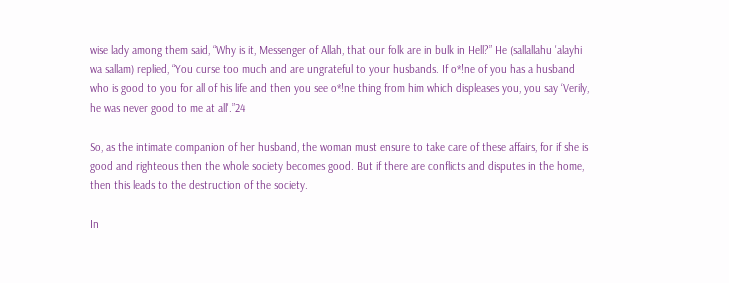wise lady among them said, “Why is it, Messenger of Allah, that our folk are in bulk in Hell?” He (sallallahu 'alayhi wa sallam) replied, “You curse too much and are ungrateful to your husbands. If o*!ne of you has a husband who is good to you for all of his life and then you see o*!ne thing from him which displeases you, you say ‘Verily, he was never good to me at all'.”24

So, as the intimate companion of her husband, the woman must ensure to take care of these affairs, for if she is good and righteous then the whole society becomes good. But if there are conflicts and disputes in the home, then this leads to the destruction of the society.

In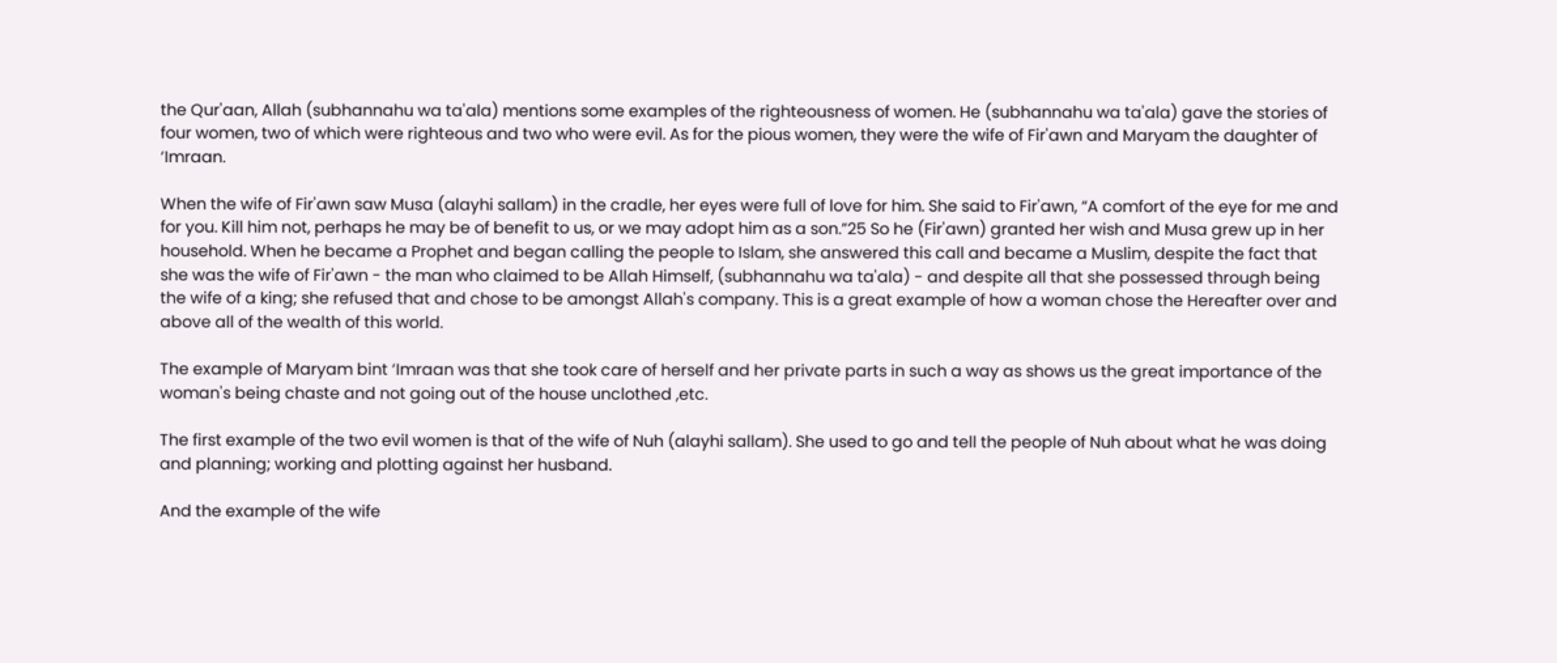the Qur'aan, Allah (subhannahu wa ta'ala) mentions some examples of the righteousness of women. He (subhannahu wa ta'ala) gave the stories of four women, two of which were righteous and two who were evil. As for the pious women, they were the wife of Fir'awn and Maryam the daughter of ‘Imraan.

When the wife of Fir'awn saw Musa (alayhi sallam) in the cradle, her eyes were full of love for him. She said to Fir'awn, “A comfort of the eye for me and for you. Kill him not, perhaps he may be of benefit to us, or we may adopt him as a son.”25 So he (Fir'awn) granted her wish and Musa grew up in her household. When he became a Prophet and began calling the people to Islam, she answered this call and became a Muslim, despite the fact that she was the wife of Fir'awn - the man who claimed to be Allah Himself, (subhannahu wa ta'ala) - and despite all that she possessed through being the wife of a king; she refused that and chose to be amongst Allah's company. This is a great example of how a woman chose the Hereafter over and above all of the wealth of this world.

The example of Maryam bint ‘Imraan was that she took care of herself and her private parts in such a way as shows us the great importance of the woman's being chaste and not going out of the house unclothed ,etc.

The first example of the two evil women is that of the wife of Nuh (alayhi sallam). She used to go and tell the people of Nuh about what he was doing and planning; working and plotting against her husband.

And the example of the wife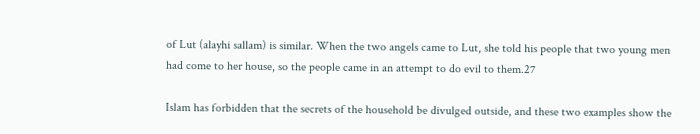of Lut (alayhi sallam) is similar. When the two angels came to Lut, she told his people that two young men had come to her house, so the people came in an attempt to do evil to them.27

Islam has forbidden that the secrets of the household be divulged outside, and these two examples show the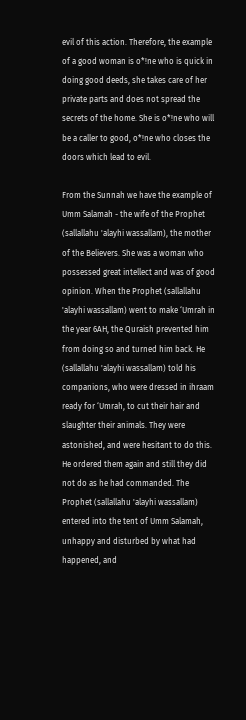evil of this action. Therefore, the example of a good woman is o*!ne who is quick in doing good deeds, she takes care of her private parts and does not spread the secrets of the home. She is o*!ne who will be a caller to good, o*!ne who closes the doors which lead to evil.

From the Sunnah we have the example of Umm Salamah - the wife of the Prophet (sallallahu 'alayhi wassallam), the mother of the Believers. She was a woman who possessed great intellect and was of good opinion. When the Prophet (sallallahu 'alayhi wassallam) went to make ‘Umrah in the year 6AH, the Quraish prevented him from doing so and turned him back. He (sallallahu 'alayhi wassallam) told his companions, who were dressed in ihraam ready for ‘Umrah, to cut their hair and slaughter their animals. They were astonished, and were hesitant to do this. He ordered them again and still they did not do as he had commanded. The Prophet (sallallahu 'alayhi wassallam) entered into the tent of Umm Salamah, unhappy and disturbed by what had happened, and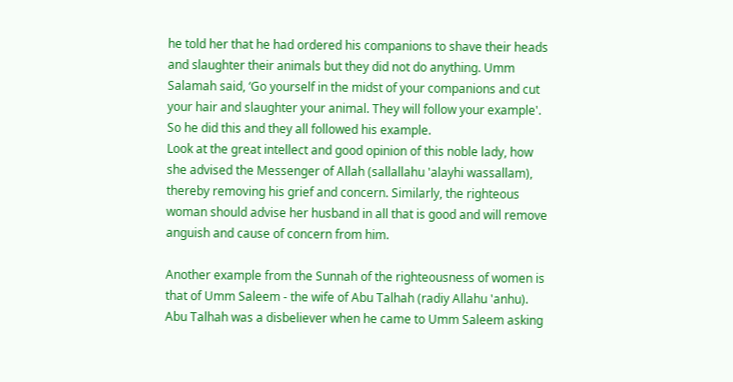he told her that he had ordered his companions to shave their heads and slaughter their animals but they did not do anything. Umm Salamah said, ‘Go yourself in the midst of your companions and cut your hair and slaughter your animal. They will follow your example'. So he did this and they all followed his example.
Look at the great intellect and good opinion of this noble lady, how she advised the Messenger of Allah (sallallahu 'alayhi wassallam), thereby removing his grief and concern. Similarly, the righteous woman should advise her husband in all that is good and will remove anguish and cause of concern from him.

Another example from the Sunnah of the righteousness of women is that of Umm Saleem - the wife of Abu Talhah (radiy Allahu 'anhu). Abu Talhah was a disbeliever when he came to Umm Saleem asking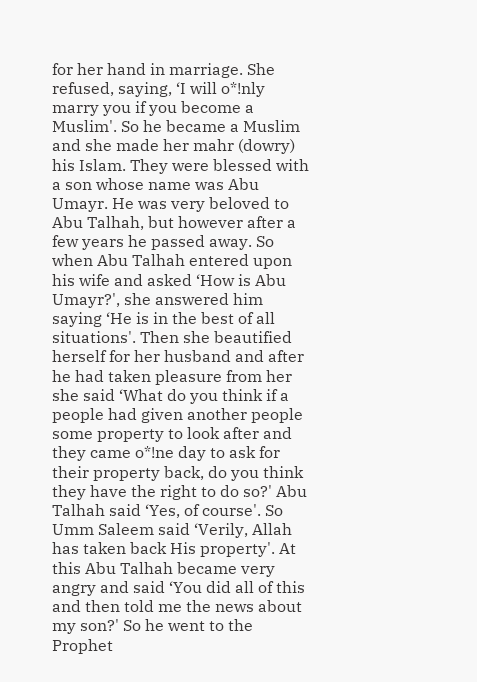for her hand in marriage. She refused, saying, ‘I will o*!nly marry you if you become a Muslim'. So he became a Muslim and she made her mahr (dowry) his Islam. They were blessed with a son whose name was Abu Umayr. He was very beloved to Abu Talhah, but however after a few years he passed away. So when Abu Talhah entered upon his wife and asked ‘How is Abu Umayr?', she answered him saying ‘He is in the best of all situations'. Then she beautified herself for her husband and after he had taken pleasure from her she said ‘What do you think if a people had given another people some property to look after and they came o*!ne day to ask for their property back, do you think they have the right to do so?' Abu Talhah said ‘Yes, of course'. So Umm Saleem said ‘Verily, Allah has taken back His property'. At this Abu Talhah became very angry and said ‘You did all of this and then told me the news about my son?' So he went to the Prophet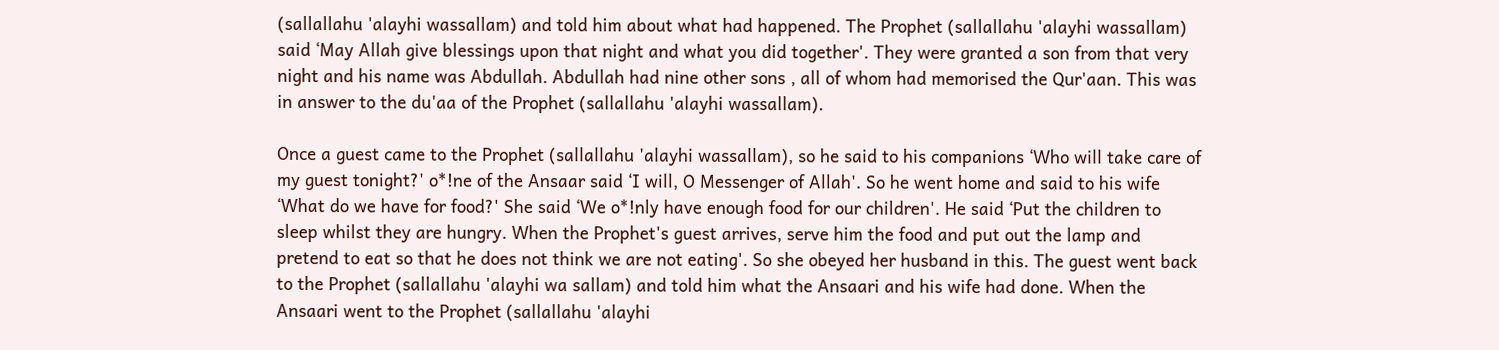(sallallahu 'alayhi wassallam) and told him about what had happened. The Prophet (sallallahu 'alayhi wassallam) said ‘May Allah give blessings upon that night and what you did together'. They were granted a son from that very night and his name was Abdullah. Abdullah had nine other sons , all of whom had memorised the Qur'aan. This was in answer to the du'aa of the Prophet (sallallahu 'alayhi wassallam).

Once a guest came to the Prophet (sallallahu 'alayhi wassallam), so he said to his companions ‘Who will take care of my guest tonight?' o*!ne of the Ansaar said ‘I will, O Messenger of Allah'. So he went home and said to his wife ‘What do we have for food?' She said ‘We o*!nly have enough food for our children'. He said ‘Put the children to sleep whilst they are hungry. When the Prophet's guest arrives, serve him the food and put out the lamp and pretend to eat so that he does not think we are not eating'. So she obeyed her husband in this. The guest went back to the Prophet (sallallahu 'alayhi wa sallam) and told him what the Ansaari and his wife had done. When the Ansaari went to the Prophet (sallallahu 'alayhi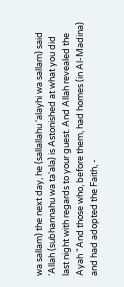wa sallam) the next day, he (sallallahu 'alayhi wa sallam) said ‘Allah (subhannahu wa ta'ala) is Astonished at what you did last night with regards to your guest. And Allah revealed the Ayah “And those who, before them, had homes (in Al-Madina) and had adopted the Faith, -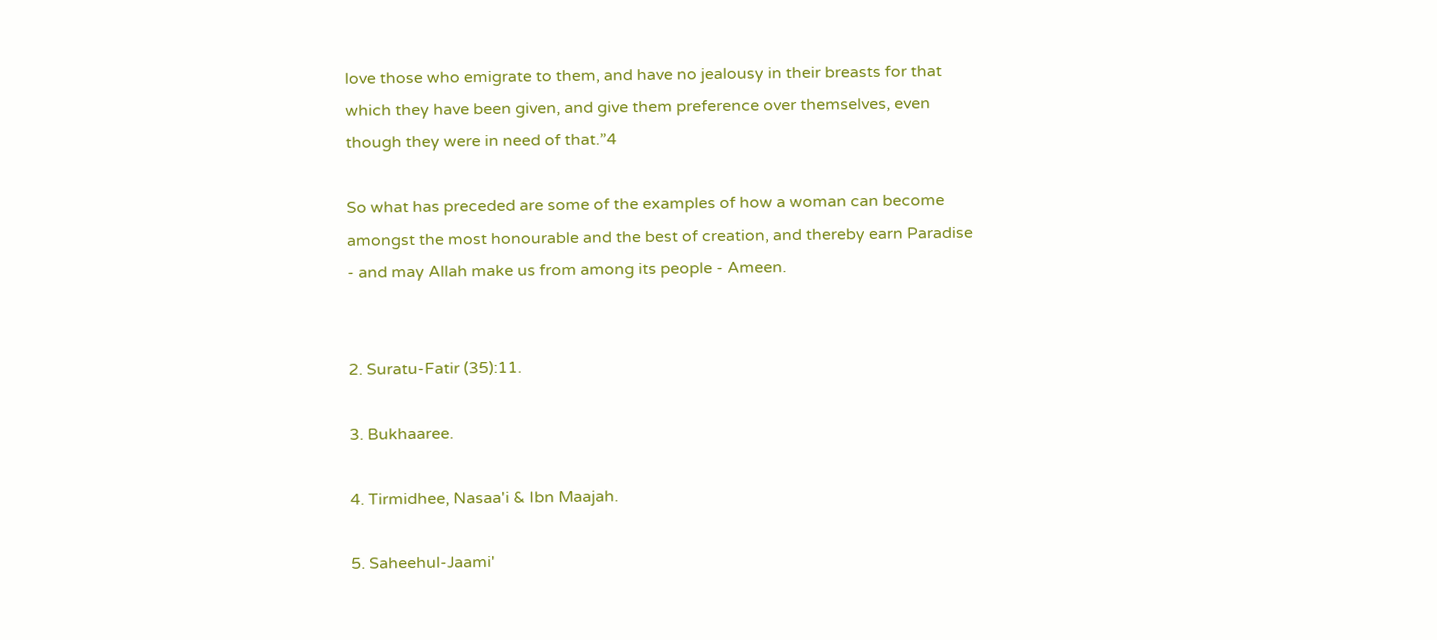love those who emigrate to them, and have no jealousy in their breasts for that which they have been given, and give them preference over themselves, even though they were in need of that.”4

So what has preceded are some of the examples of how a woman can become amongst the most honourable and the best of creation, and thereby earn Paradise - and may Allah make us from among its people - Ameen.


2. Suratu-Fatir (35):11.

3. Bukhaaree.

4. Tirmidhee, Nasaa'i & Ibn Maajah.

5. Saheehul-Jaami'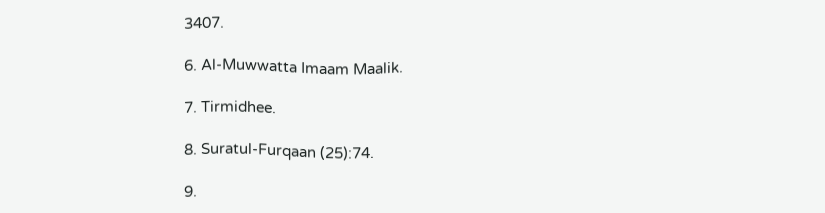3407.

6. Al-Muwwatta Imaam Maalik.

7. Tirmidhee.

8. Suratul-Furqaan (25):74.

9.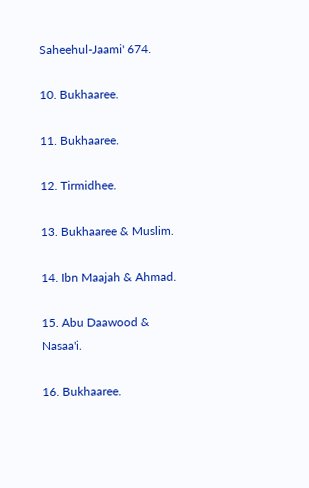Saheehul-Jaami' 674.

10. Bukhaaree.

11. Bukhaaree.

12. Tirmidhee.

13. Bukhaaree & Muslim.

14. Ibn Maajah & Ahmad.

15. Abu Daawood & Nasaa'i.

16. Bukhaaree.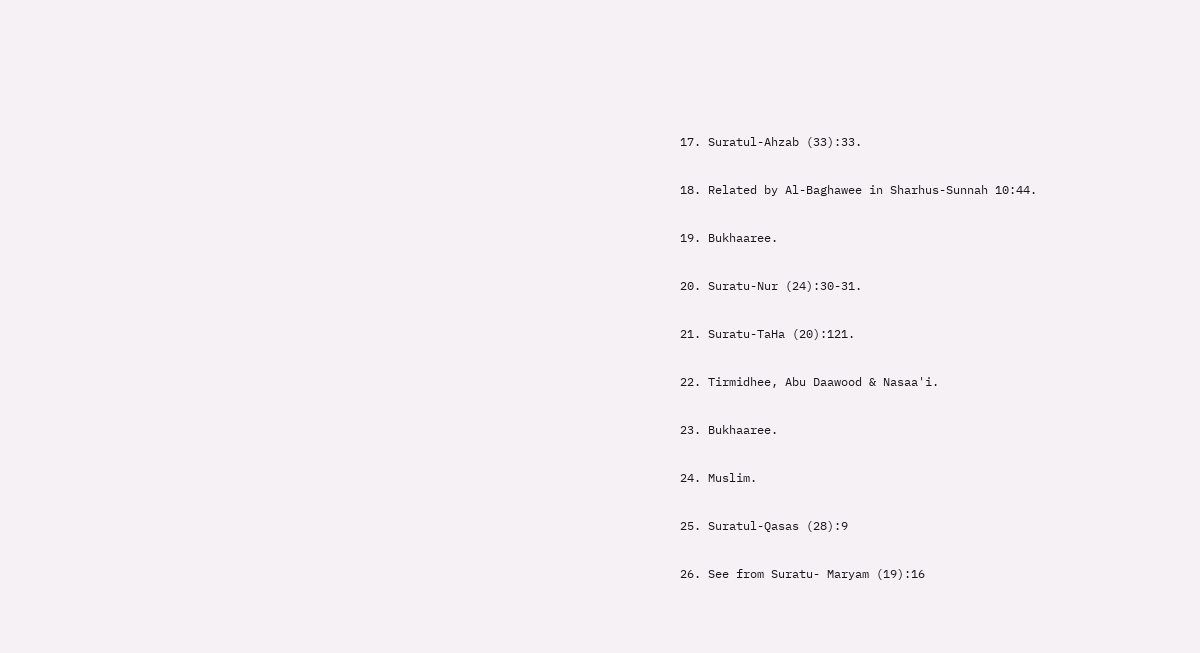17. Suratul-Ahzab (33):33.

18. Related by Al-Baghawee in Sharhus-Sunnah 10:44.

19. Bukhaaree.

20. Suratu-Nur (24):30-31.

21. Suratu-TaHa (20):121.

22. Tirmidhee, Abu Daawood & Nasaa'i.

23. Bukhaaree.

24. Muslim.

25. Suratul-Qasas (28):9

26. See from Suratu- Maryam (19):16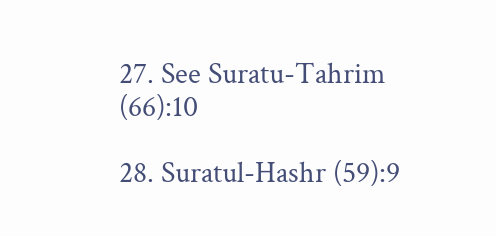27. See Suratu-Tahrim (66):10

28. Suratul-Hashr (59):9